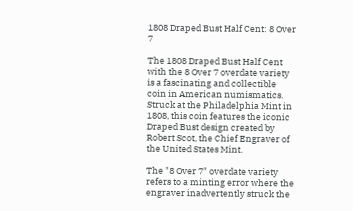1808 Draped Bust Half Cent: 8 Over 7

The 1808 Draped Bust Half Cent with the 8 Over 7 overdate variety is a fascinating and collectible coin in American numismatics. Struck at the Philadelphia Mint in 1808, this coin features the iconic Draped Bust design created by Robert Scot, the Chief Engraver of the United States Mint.

The "8 Over 7" overdate variety refers to a minting error where the engraver inadvertently struck the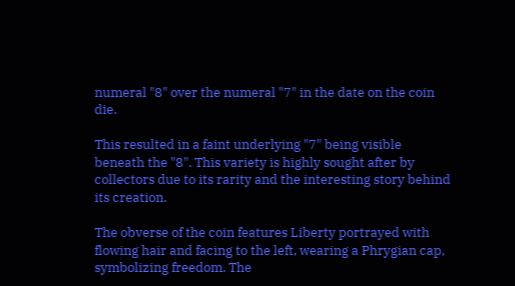numeral "8" over the numeral "7" in the date on the coin die.

This resulted in a faint underlying "7" being visible beneath the "8". This variety is highly sought after by collectors due to its rarity and the interesting story behind its creation.

The obverse of the coin features Liberty portrayed with flowing hair and facing to the left, wearing a Phrygian cap, symbolizing freedom. The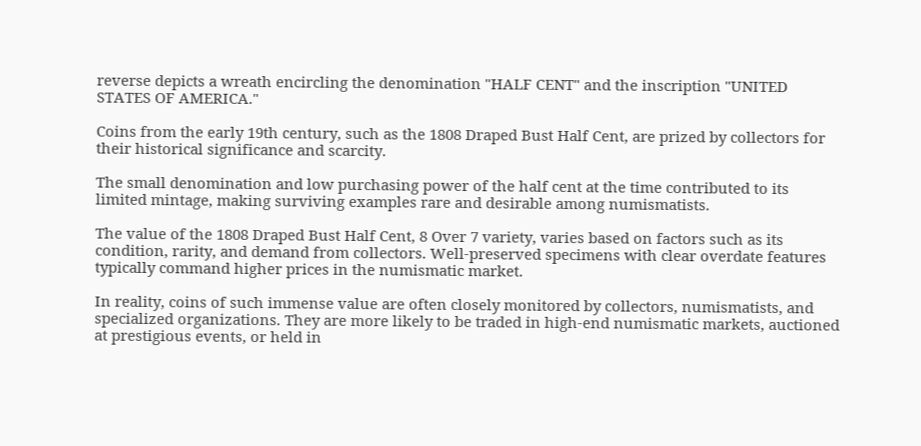reverse depicts a wreath encircling the denomination "HALF CENT" and the inscription "UNITED STATES OF AMERICA."

Coins from the early 19th century, such as the 1808 Draped Bust Half Cent, are prized by collectors for their historical significance and scarcity.

The small denomination and low purchasing power of the half cent at the time contributed to its limited mintage, making surviving examples rare and desirable among numismatists.

The value of the 1808 Draped Bust Half Cent, 8 Over 7 variety, varies based on factors such as its condition, rarity, and demand from collectors. Well-preserved specimens with clear overdate features typically command higher prices in the numismatic market.

In reality, coins of such immense value are often closely monitored by collectors, numismatists, and specialized organizations. They are more likely to be traded in high-end numismatic markets, auctioned at prestigious events, or held in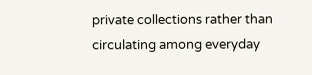private collections rather than circulating among everyday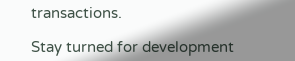transactions.

Stay turned for development